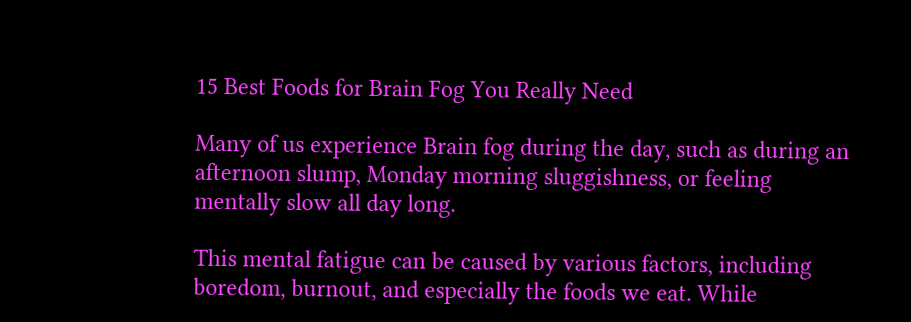15 Best Foods for Brain Fog You Really Need

Many of us experience Brain fog during the day, such as during an afternoon slump, Monday morning sluggishness, or feeling mentally slow all day long.

This mental fatigue can be caused by various factors, including boredom, burnout, and especially the foods we eat. While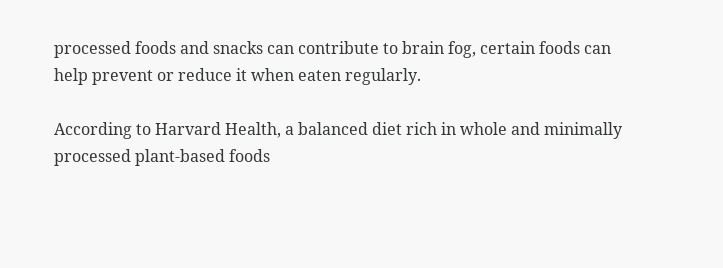processed foods and snacks can contribute to brain fog, certain foods can help prevent or reduce it when eaten regularly.

According to Harvard Health, a balanced diet rich in whole and minimally processed plant-based foods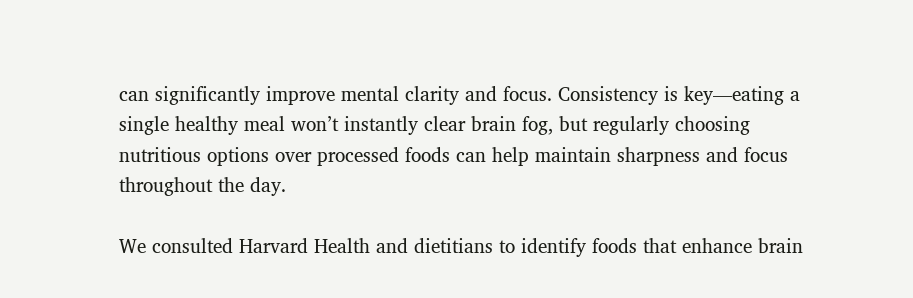can significantly improve mental clarity and focus. Consistency is key—eating a single healthy meal won’t instantly clear brain fog, but regularly choosing nutritious options over processed foods can help maintain sharpness and focus throughout the day.

We consulted Harvard Health and dietitians to identify foods that enhance brain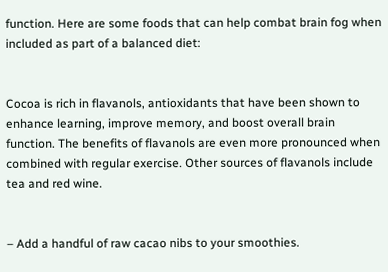function. Here are some foods that can help combat brain fog when included as part of a balanced diet:


Cocoa is rich in flavanols, antioxidants that have been shown to enhance learning, improve memory, and boost overall brain function. The benefits of flavanols are even more pronounced when combined with regular exercise. Other sources of flavanols include tea and red wine.


– Add a handful of raw cacao nibs to your smoothies.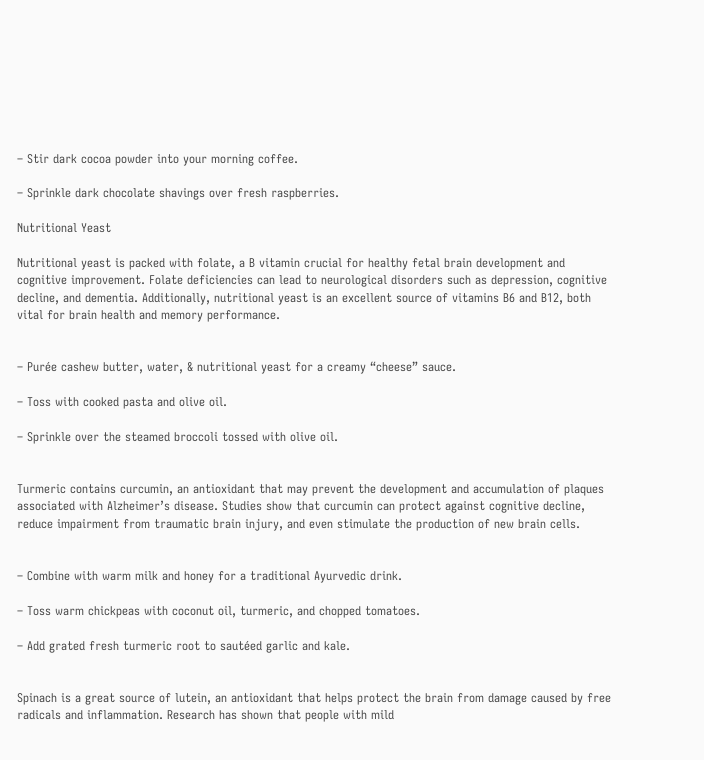– Stir dark cocoa powder into your morning coffee.

– Sprinkle dark chocolate shavings over fresh raspberries.

Nutritional Yeast

Nutritional yeast is packed with folate, a B vitamin crucial for healthy fetal brain development and cognitive improvement. Folate deficiencies can lead to neurological disorders such as depression, cognitive decline, and dementia. Additionally, nutritional yeast is an excellent source of vitamins B6 and B12, both vital for brain health and memory performance.


– Purée cashew butter, water, & nutritional yeast for a creamy “cheese” sauce.

– Toss with cooked pasta and olive oil.

– Sprinkle over the steamed broccoli tossed with olive oil.


Turmeric contains curcumin, an antioxidant that may prevent the development and accumulation of plaques associated with Alzheimer’s disease. Studies show that curcumin can protect against cognitive decline, reduce impairment from traumatic brain injury, and even stimulate the production of new brain cells.


– Combine with warm milk and honey for a traditional Ayurvedic drink.

– Toss warm chickpeas with coconut oil, turmeric, and chopped tomatoes.

– Add grated fresh turmeric root to sautéed garlic and kale.


Spinach is a great source of lutein, an antioxidant that helps protect the brain from damage caused by free radicals and inflammation. Research has shown that people with mild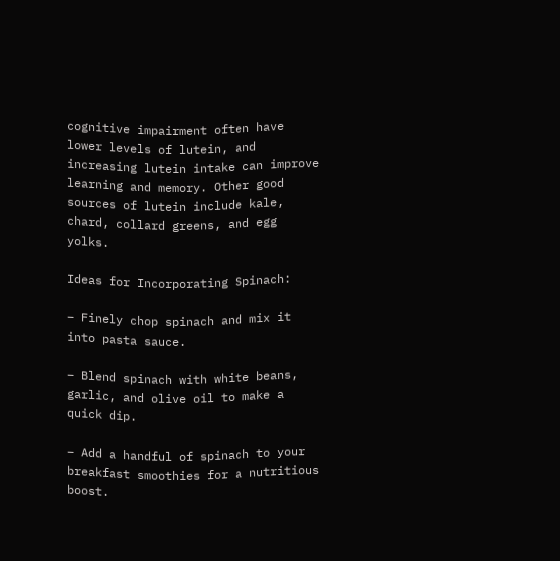cognitive impairment often have lower levels of lutein, and increasing lutein intake can improve learning and memory. Other good sources of lutein include kale, chard, collard greens, and egg yolks.

Ideas for Incorporating Spinach:

– Finely chop spinach and mix it into pasta sauce.

– Blend spinach with white beans, garlic, and olive oil to make a quick dip.

– Add a handful of spinach to your breakfast smoothies for a nutritious boost.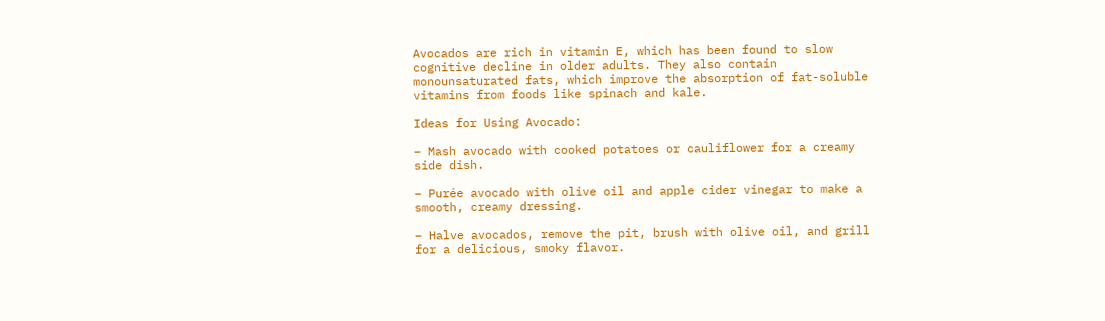Avocados are rich in vitamin E, which has been found to slow cognitive decline in older adults. They also contain monounsaturated fats, which improve the absorption of fat-soluble vitamins from foods like spinach and kale.

Ideas for Using Avocado:

– Mash avocado with cooked potatoes or cauliflower for a creamy side dish.

– Purée avocado with olive oil and apple cider vinegar to make a smooth, creamy dressing.

– Halve avocados, remove the pit, brush with olive oil, and grill for a delicious, smoky flavor.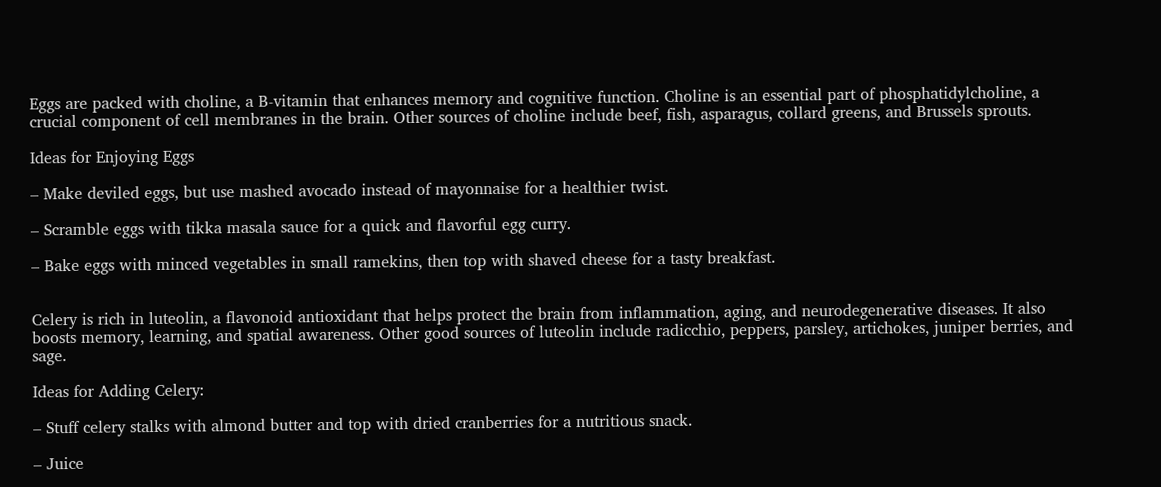Eggs are packed with choline, a B-vitamin that enhances memory and cognitive function. Choline is an essential part of phosphatidylcholine, a crucial component of cell membranes in the brain. Other sources of choline include beef, fish, asparagus, collard greens, and Brussels sprouts.

Ideas for Enjoying Eggs

– Make deviled eggs, but use mashed avocado instead of mayonnaise for a healthier twist.

– Scramble eggs with tikka masala sauce for a quick and flavorful egg curry.

– Bake eggs with minced vegetables in small ramekins, then top with shaved cheese for a tasty breakfast.


Celery is rich in luteolin, a flavonoid antioxidant that helps protect the brain from inflammation, aging, and neurodegenerative diseases. It also boosts memory, learning, and spatial awareness. Other good sources of luteolin include radicchio, peppers, parsley, artichokes, juniper berries, and sage.

Ideas for Adding Celery:

– Stuff celery stalks with almond butter and top with dried cranberries for a nutritious snack.

– Juice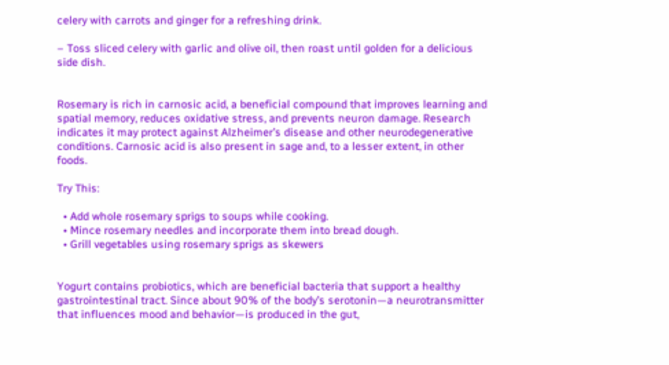celery with carrots and ginger for a refreshing drink.

– Toss sliced celery with garlic and olive oil, then roast until golden for a delicious side dish.


Rosemary is rich in carnosic acid, a beneficial compound that improves learning and spatial memory, reduces oxidative stress, and prevents neuron damage. Research indicates it may protect against Alzheimer’s disease and other neurodegenerative conditions. Carnosic acid is also present in sage and, to a lesser extent, in other foods.

Try This:

  • Add whole rosemary sprigs to soups while cooking.
  • Mince rosemary needles and incorporate them into bread dough.
  • Grill vegetables using rosemary sprigs as skewers


Yogurt contains probiotics, which are beneficial bacteria that support a healthy gastrointestinal tract. Since about 90% of the body’s serotonin—a neurotransmitter that influences mood and behavior—is produced in the gut,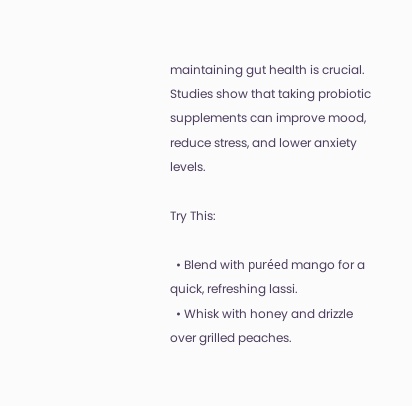maintaining gut health is crucial. Studies show that taking probiotic supplements can improve mood, reduce stress, and lower anxiety levels.

Try This:

  • Blend with puréed mango for a quick, refreshing lassi.
  • Whisk with honey and drizzle over grilled peaches.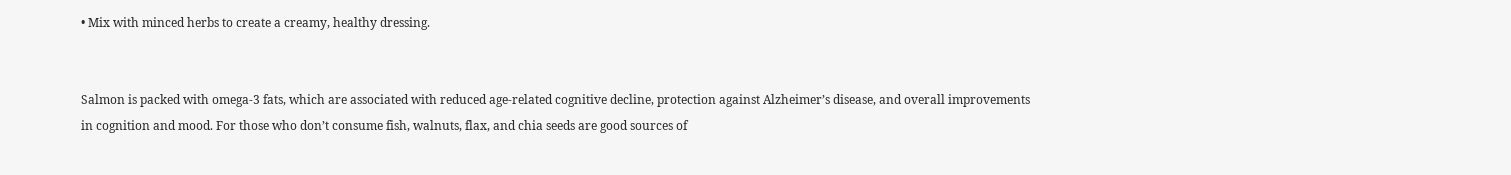• Mix with minced herbs to create a creamy, healthy dressing.


Salmon is packed with omega-3 fats, which are associated with reduced age-related cognitive decline, protection against Alzheimer’s disease, and overall improvements in cognition and mood. For those who don’t consume fish, walnuts, flax, and chia seeds are good sources of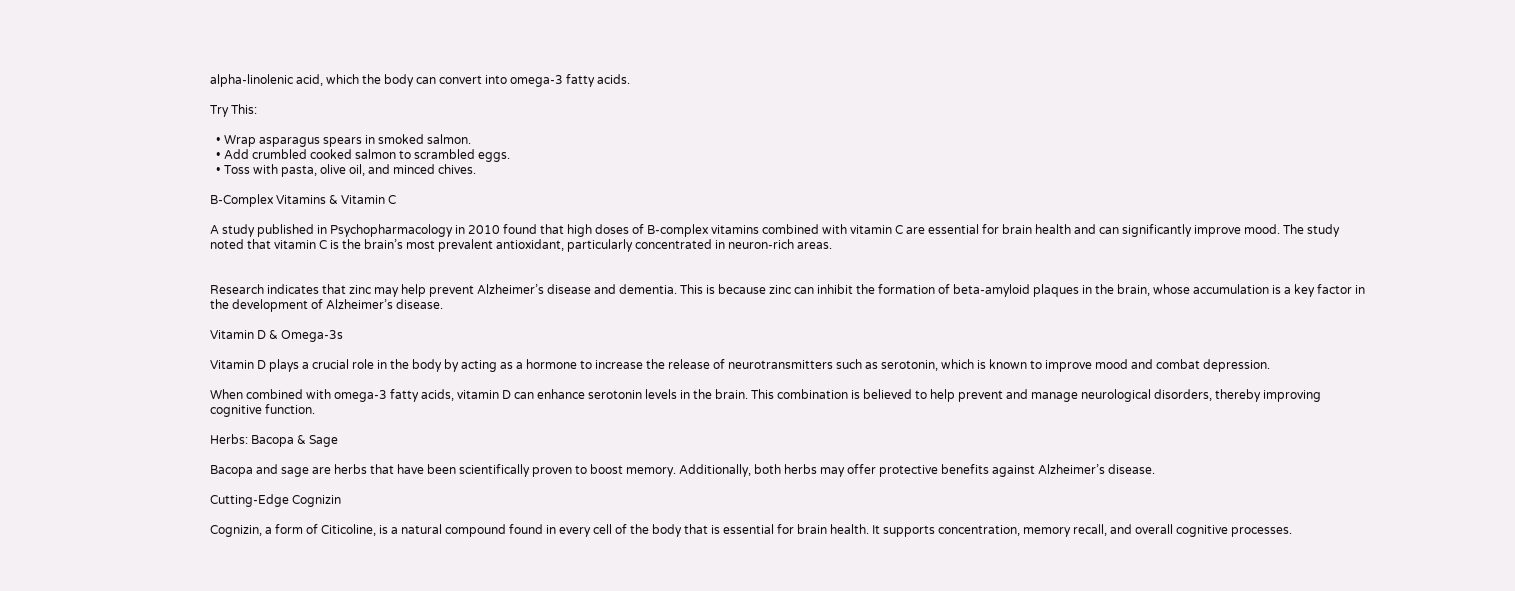alpha-linolenic acid, which the body can convert into omega-3 fatty acids.

Try This:

  • Wrap asparagus spears in smoked salmon.
  • Add crumbled cooked salmon to scrambled eggs.
  • Toss with pasta, olive oil, and minced chives.

B-Complex Vitamins & Vitamin C

A study published in Psychopharmacology in 2010 found that high doses of B-complex vitamins combined with vitamin C are essential for brain health and can significantly improve mood. The study noted that vitamin C is the brain’s most prevalent antioxidant, particularly concentrated in neuron-rich areas.


Research indicates that zinc may help prevent Alzheimer’s disease and dementia. This is because zinc can inhibit the formation of beta-amyloid plaques in the brain, whose accumulation is a key factor in the development of Alzheimer’s disease.

Vitamin D & Omega-3s

Vitamin D plays a crucial role in the body by acting as a hormone to increase the release of neurotransmitters such as serotonin, which is known to improve mood and combat depression.

When combined with omega-3 fatty acids, vitamin D can enhance serotonin levels in the brain. This combination is believed to help prevent and manage neurological disorders, thereby improving cognitive function.

Herbs: Bacopa & Sage

Bacopa and sage are herbs that have been scientifically proven to boost memory. Additionally, both herbs may offer protective benefits against Alzheimer’s disease.

Cutting-Edge Cognizin

Cognizin, a form of Citicoline, is a natural compound found in every cell of the body that is essential for brain health. It supports concentration, memory recall, and overall cognitive processes.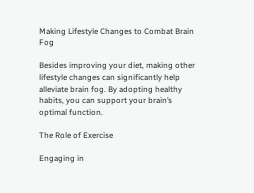Making Lifestyle Changes to Combat Brain Fog

Besides improving your diet, making other lifestyle changes can significantly help alleviate brain fog. By adopting healthy habits, you can support your brain’s optimal function.

The Role of Exercise

Engaging in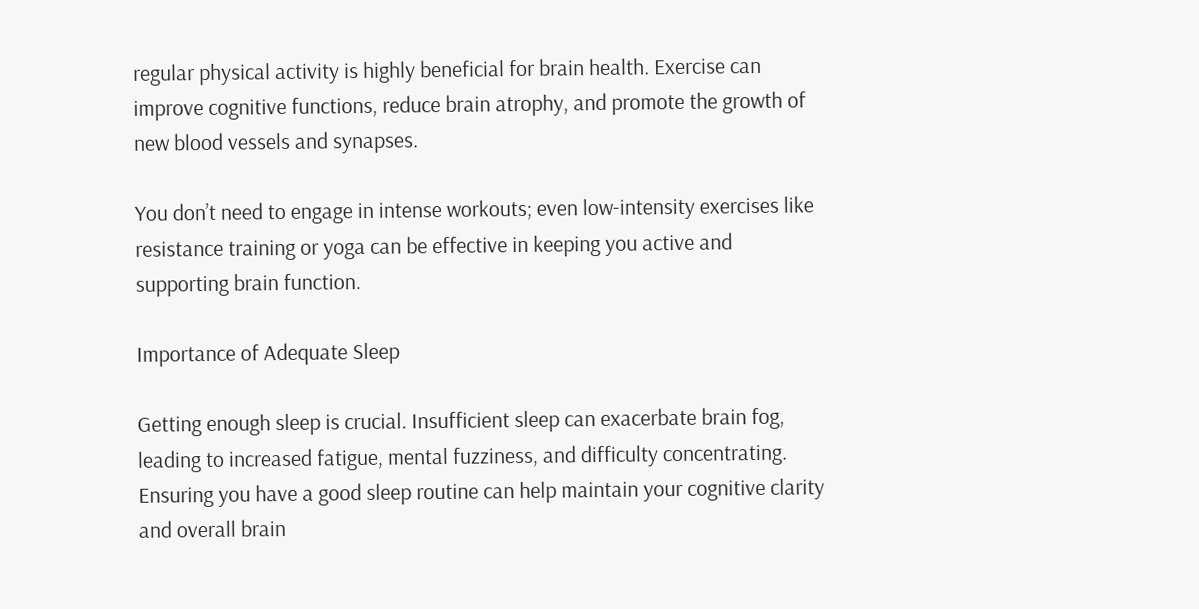regular physical activity is highly beneficial for brain health. Exercise can improve cognitive functions, reduce brain atrophy, and promote the growth of new blood vessels and synapses.

You don’t need to engage in intense workouts; even low-intensity exercises like resistance training or yoga can be effective in keeping you active and supporting brain function.

Importance of Adequate Sleep

Getting enough sleep is crucial. Insufficient sleep can exacerbate brain fog, leading to increased fatigue, mental fuzziness, and difficulty concentrating. Ensuring you have a good sleep routine can help maintain your cognitive clarity and overall brain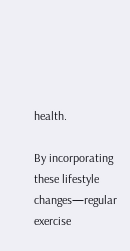health.

By incorporating these lifestyle changes—regular exercise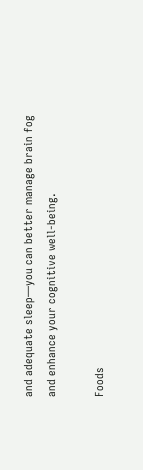and adequate sleep—you can better manage brain fog and enhance your cognitive well-being.

Foods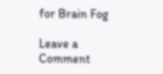for Brain Fog

Leave a Comment